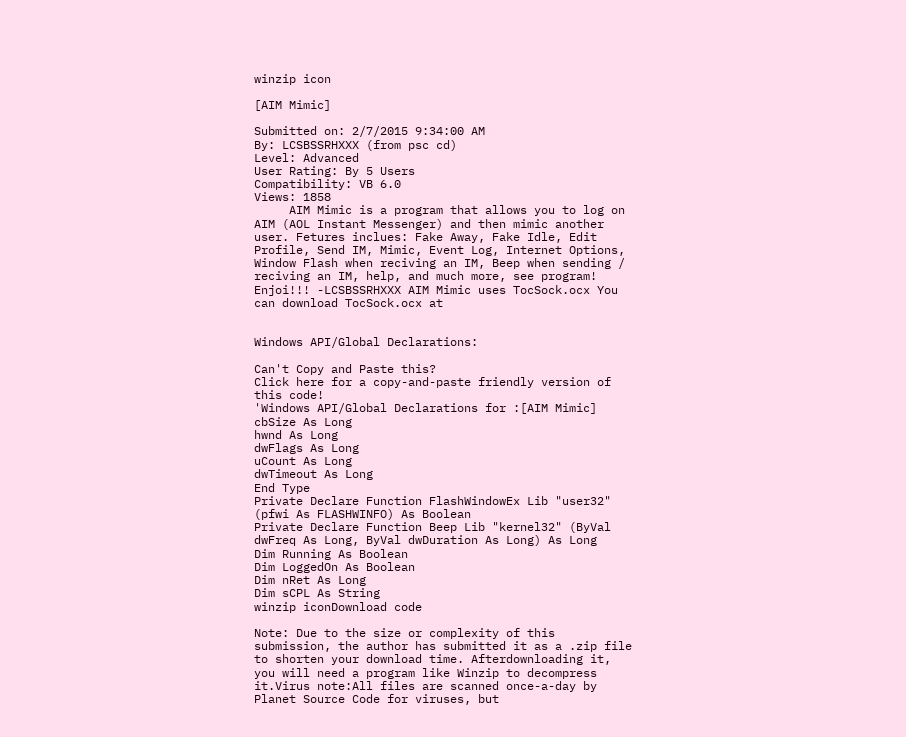winzip icon

[AIM Mimic]

Submitted on: 2/7/2015 9:34:00 AM
By: LCSBSSRHXXX (from psc cd)
Level: Advanced
User Rating: By 5 Users
Compatibility: VB 6.0
Views: 1858
     AIM Mimic is a program that allows you to log on AIM (AOL Instant Messenger) and then mimic another user. Fetures inclues: Fake Away, Fake Idle, Edit Profile, Send IM, Mimic, Event Log, Internet Options, Window Flash when reciving an IM, Beep when sending / reciving an IM, help, and much more, see program! Enjoi!!! -LCSBSSRHXXX AIM Mimic uses TocSock.ocx You can download TocSock.ocx at


Windows API/Global Declarations:

Can't Copy and Paste this?
Click here for a copy-and-paste friendly version of this code!
'Windows API/Global Declarations for :[AIM Mimic]
cbSize As Long
hwnd As Long
dwFlags As Long
uCount As Long
dwTimeout As Long
End Type
Private Declare Function FlashWindowEx Lib "user32" (pfwi As FLASHWINFO) As Boolean
Private Declare Function Beep Lib "kernel32" (ByVal dwFreq As Long, ByVal dwDuration As Long) As Long
Dim Running As Boolean
Dim LoggedOn As Boolean
Dim nRet As Long
Dim sCPL As String
winzip iconDownload code

Note: Due to the size or complexity of this submission, the author has submitted it as a .zip file to shorten your download time. Afterdownloading it, you will need a program like Winzip to decompress it.Virus note:All files are scanned once-a-day by Planet Source Code for viruses, but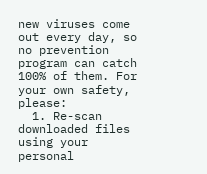new viruses come out every day, so no prevention program can catch 100% of them. For your own safety, please:
  1. Re-scan downloaded files using your personal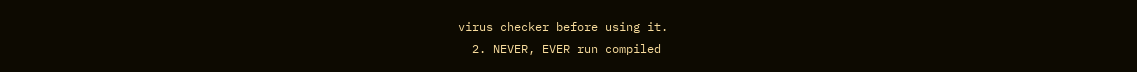virus checker before using it.
  2. NEVER, EVER run compiled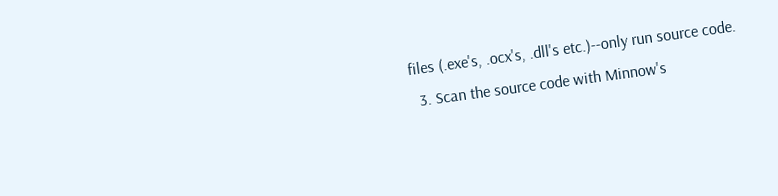files (.exe's, .ocx's, .dll's etc.)--only run source code.
  3. Scan the source code with Minnow's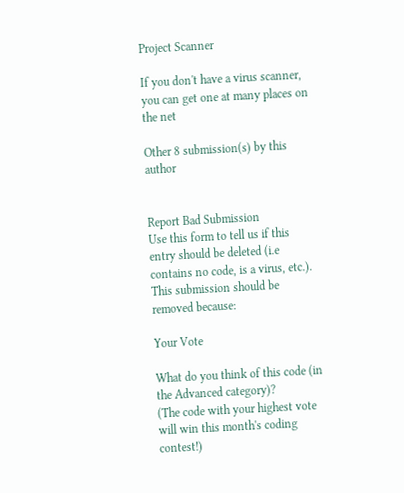Project Scanner

If you don't have a virus scanner, you can get one at many places on the net

Other 8 submission(s) by this author


Report Bad Submission
Use this form to tell us if this entry should be deleted (i.e contains no code, is a virus, etc.).
This submission should be removed because:

Your Vote

What do you think of this code (in the Advanced category)?
(The code with your highest vote will win this month's coding contest!)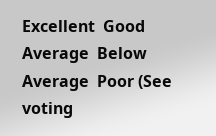Excellent  Good  Average  Below Average  Poor (See voting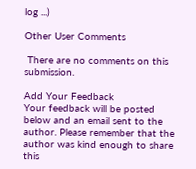log ...)

Other User Comments

 There are no comments on this submission.

Add Your Feedback
Your feedback will be posted below and an email sent to the author. Please remember that the author was kind enough to share this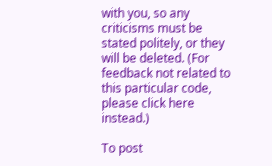with you, so any criticisms must be stated politely, or they will be deleted. (For feedback not related to this particular code, please click here instead.)

To post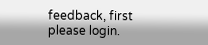feedback, first please login.